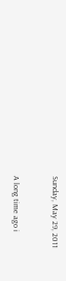Sunday, May 29, 2011


A long time ago i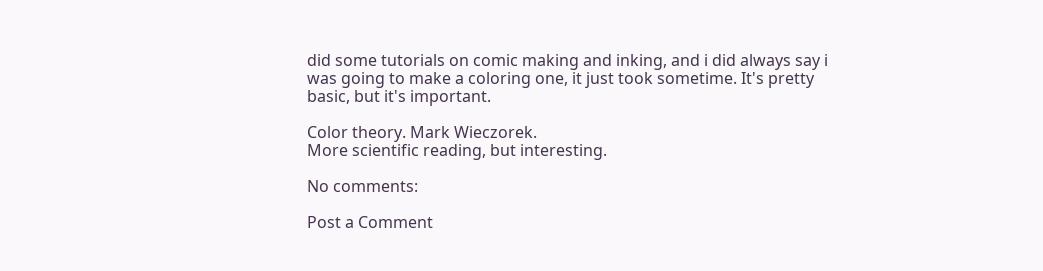did some tutorials on comic making and inking, and i did always say i was going to make a coloring one, it just took sometime. It's pretty basic, but it's important.

Color theory. Mark Wieczorek.
More scientific reading, but interesting.

No comments:

Post a Comment